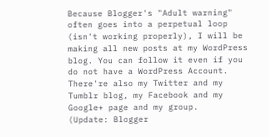Because Blogger's "Adult warning" often goes into a perpetual loop (isn't working properly), I will be making all new posts at my WordPress blog. You can follow it even if you do not have a WordPress Account. There're also my Twitter and my Tumblr blog, my Facebook and my Google+ page and my group.
(Update: Blogger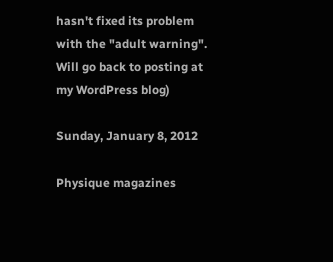hasn't fixed its problem with the "adult warning". Will go back to posting at my WordPress blog)

Sunday, January 8, 2012

Physique magazines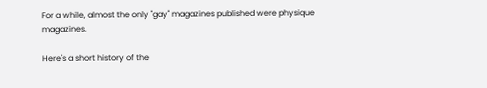For a while, almost the only "gay" magazines published were physique magazines.

Here's a short history of the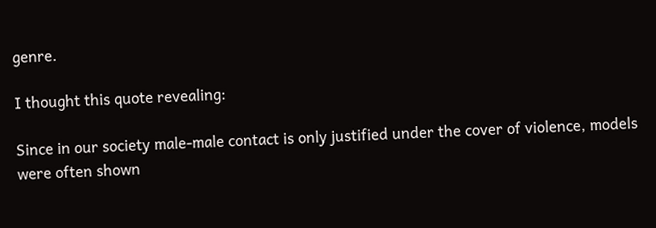genre.

I thought this quote revealing:

Since in our society male-male contact is only justified under the cover of violence, models were often shown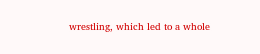wrestling, which led to a whole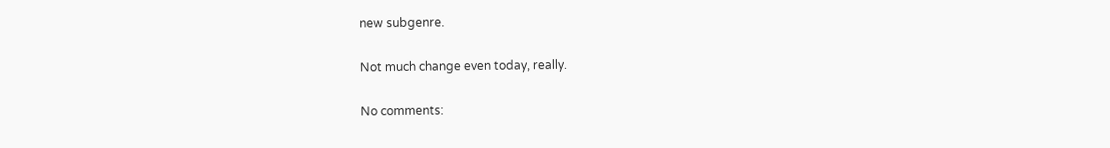new subgenre.

Not much change even today, really.

No comments: